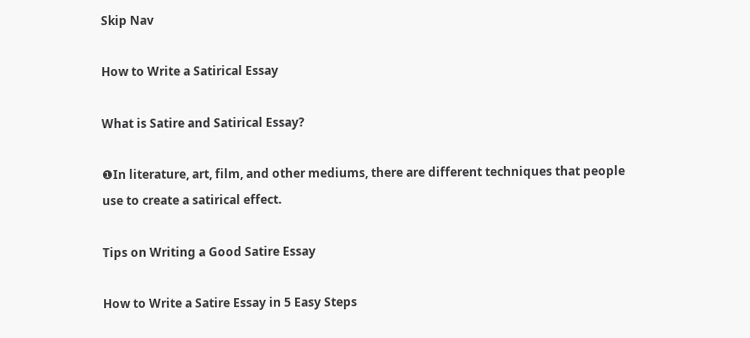Skip Nav

How to Write a Satirical Essay

What is Satire and Satirical Essay?

❶In literature, art, film, and other mediums, there are different techniques that people use to create a satirical effect.

Tips on Writing a Good Satire Essay

How to Write a Satire Essay in 5 Easy Steps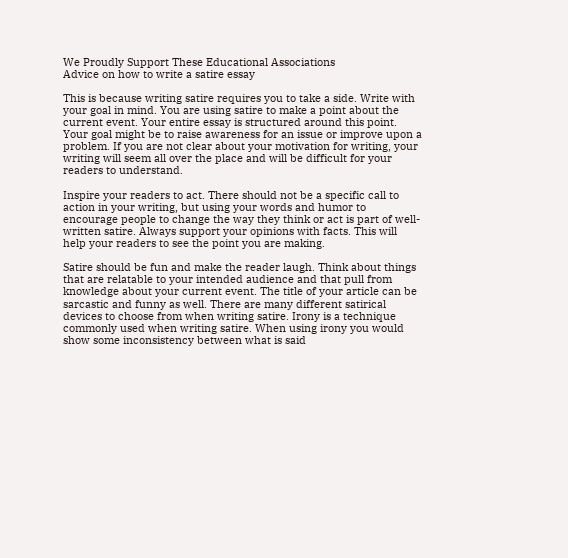We Proudly Support These Educational Associations
Advice on how to write a satire essay

This is because writing satire requires you to take a side. Write with your goal in mind. You are using satire to make a point about the current event. Your entire essay is structured around this point. Your goal might be to raise awareness for an issue or improve upon a problem. If you are not clear about your motivation for writing, your writing will seem all over the place and will be difficult for your readers to understand.

Inspire your readers to act. There should not be a specific call to action in your writing, but using your words and humor to encourage people to change the way they think or act is part of well-written satire. Always support your opinions with facts. This will help your readers to see the point you are making.

Satire should be fun and make the reader laugh. Think about things that are relatable to your intended audience and that pull from knowledge about your current event. The title of your article can be sarcastic and funny as well. There are many different satirical devices to choose from when writing satire. Irony is a technique commonly used when writing satire. When using irony you would show some inconsistency between what is said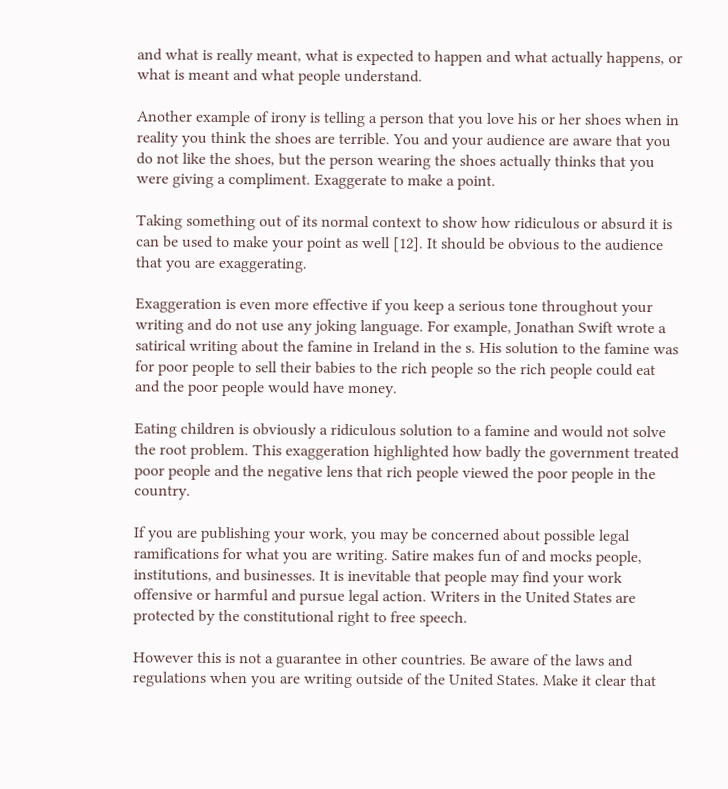and what is really meant, what is expected to happen and what actually happens, or what is meant and what people understand.

Another example of irony is telling a person that you love his or her shoes when in reality you think the shoes are terrible. You and your audience are aware that you do not like the shoes, but the person wearing the shoes actually thinks that you were giving a compliment. Exaggerate to make a point.

Taking something out of its normal context to show how ridiculous or absurd it is can be used to make your point as well [12]. It should be obvious to the audience that you are exaggerating.

Exaggeration is even more effective if you keep a serious tone throughout your writing and do not use any joking language. For example, Jonathan Swift wrote a satirical writing about the famine in Ireland in the s. His solution to the famine was for poor people to sell their babies to the rich people so the rich people could eat and the poor people would have money.

Eating children is obviously a ridiculous solution to a famine and would not solve the root problem. This exaggeration highlighted how badly the government treated poor people and the negative lens that rich people viewed the poor people in the country.

If you are publishing your work, you may be concerned about possible legal ramifications for what you are writing. Satire makes fun of and mocks people, institutions, and businesses. It is inevitable that people may find your work offensive or harmful and pursue legal action. Writers in the United States are protected by the constitutional right to free speech.

However this is not a guarantee in other countries. Be aware of the laws and regulations when you are writing outside of the United States. Make it clear that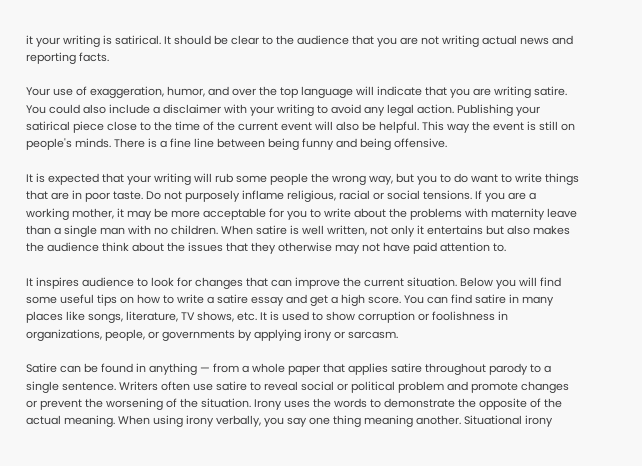it your writing is satirical. It should be clear to the audience that you are not writing actual news and reporting facts.

Your use of exaggeration, humor, and over the top language will indicate that you are writing satire. You could also include a disclaimer with your writing to avoid any legal action. Publishing your satirical piece close to the time of the current event will also be helpful. This way the event is still on people's minds. There is a fine line between being funny and being offensive.

It is expected that your writing will rub some people the wrong way, but you to do want to write things that are in poor taste. Do not purposely inflame religious, racial or social tensions. If you are a working mother, it may be more acceptable for you to write about the problems with maternity leave than a single man with no children. When satire is well written, not only it entertains but also makes the audience think about the issues that they otherwise may not have paid attention to.

It inspires audience to look for changes that can improve the current situation. Below you will find some useful tips on how to write a satire essay and get a high score. You can find satire in many places like songs, literature, TV shows, etc. It is used to show corruption or foolishness in organizations, people, or governments by applying irony or sarcasm.

Satire can be found in anything — from a whole paper that applies satire throughout parody to a single sentence. Writers often use satire to reveal social or political problem and promote changes or prevent the worsening of the situation. Irony uses the words to demonstrate the opposite of the actual meaning. When using irony verbally, you say one thing meaning another. Situational irony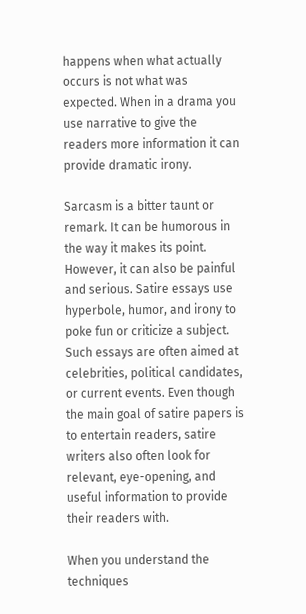happens when what actually occurs is not what was expected. When in a drama you use narrative to give the readers more information it can provide dramatic irony.

Sarcasm is a bitter taunt or remark. It can be humorous in the way it makes its point. However, it can also be painful and serious. Satire essays use hyperbole, humor, and irony to poke fun or criticize a subject. Such essays are often aimed at celebrities, political candidates, or current events. Even though the main goal of satire papers is to entertain readers, satire writers also often look for relevant, eye-opening, and useful information to provide their readers with.

When you understand the techniques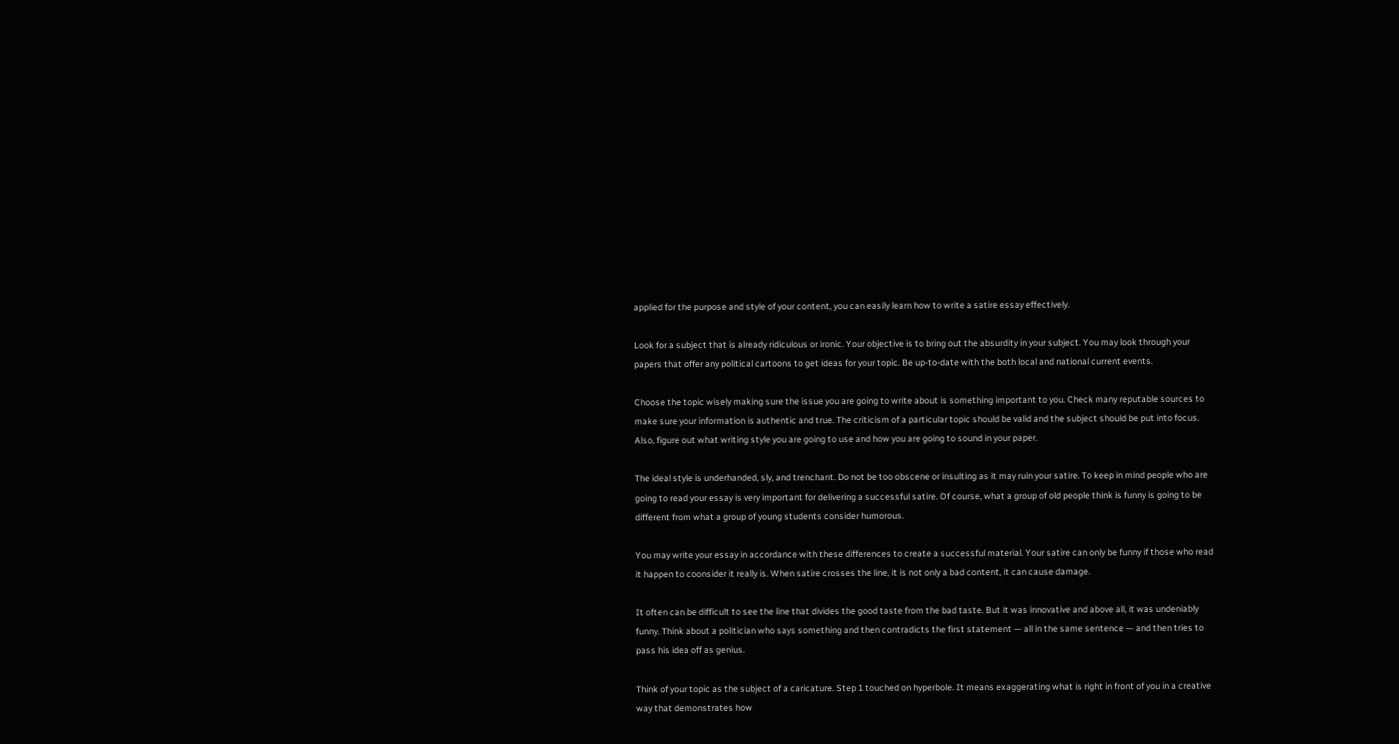applied for the purpose and style of your content, you can easily learn how to write a satire essay effectively.

Look for a subject that is already ridiculous or ironic. Your objective is to bring out the absurdity in your subject. You may look through your papers that offer any political cartoons to get ideas for your topic. Be up-to-date with the both local and national current events.

Choose the topic wisely making sure the issue you are going to write about is something important to you. Check many reputable sources to make sure your information is authentic and true. The criticism of a particular topic should be valid and the subject should be put into focus. Also, figure out what writing style you are going to use and how you are going to sound in your paper.

The ideal style is underhanded, sly, and trenchant. Do not be too obscene or insulting as it may ruin your satire. To keep in mind people who are going to read your essay is very important for delivering a successful satire. Of course, what a group of old people think is funny is going to be different from what a group of young students consider humorous.

You may write your essay in accordance with these differences to create a successful material. Your satire can only be funny if those who read it happen to coonsider it really is. When satire crosses the line, it is not only a bad content, it can cause damage.

It often can be difficult to see the line that divides the good taste from the bad taste. But it was innovative and above all, it was undeniably funny. Think about a politician who says something and then contradicts the first statement — all in the same sentence — and then tries to pass his idea off as genius.

Think of your topic as the subject of a caricature. Step 1 touched on hyperbole. It means exaggerating what is right in front of you in a creative way that demonstrates how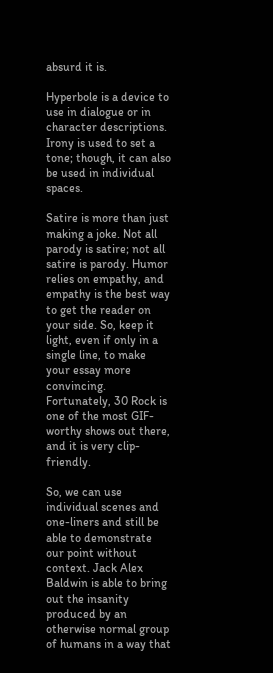absurd it is.

Hyperbole is a device to use in dialogue or in character descriptions. Irony is used to set a tone; though, it can also be used in individual spaces.

Satire is more than just making a joke. Not all parody is satire; not all satire is parody. Humor relies on empathy, and empathy is the best way to get the reader on your side. So, keep it light, even if only in a single line, to make your essay more convincing. Fortunately, 30 Rock is one of the most GIF-worthy shows out there, and it is very clip-friendly.

So, we can use individual scenes and one-liners and still be able to demonstrate our point without context. Jack Alex Baldwin is able to bring out the insanity produced by an otherwise normal group of humans in a way that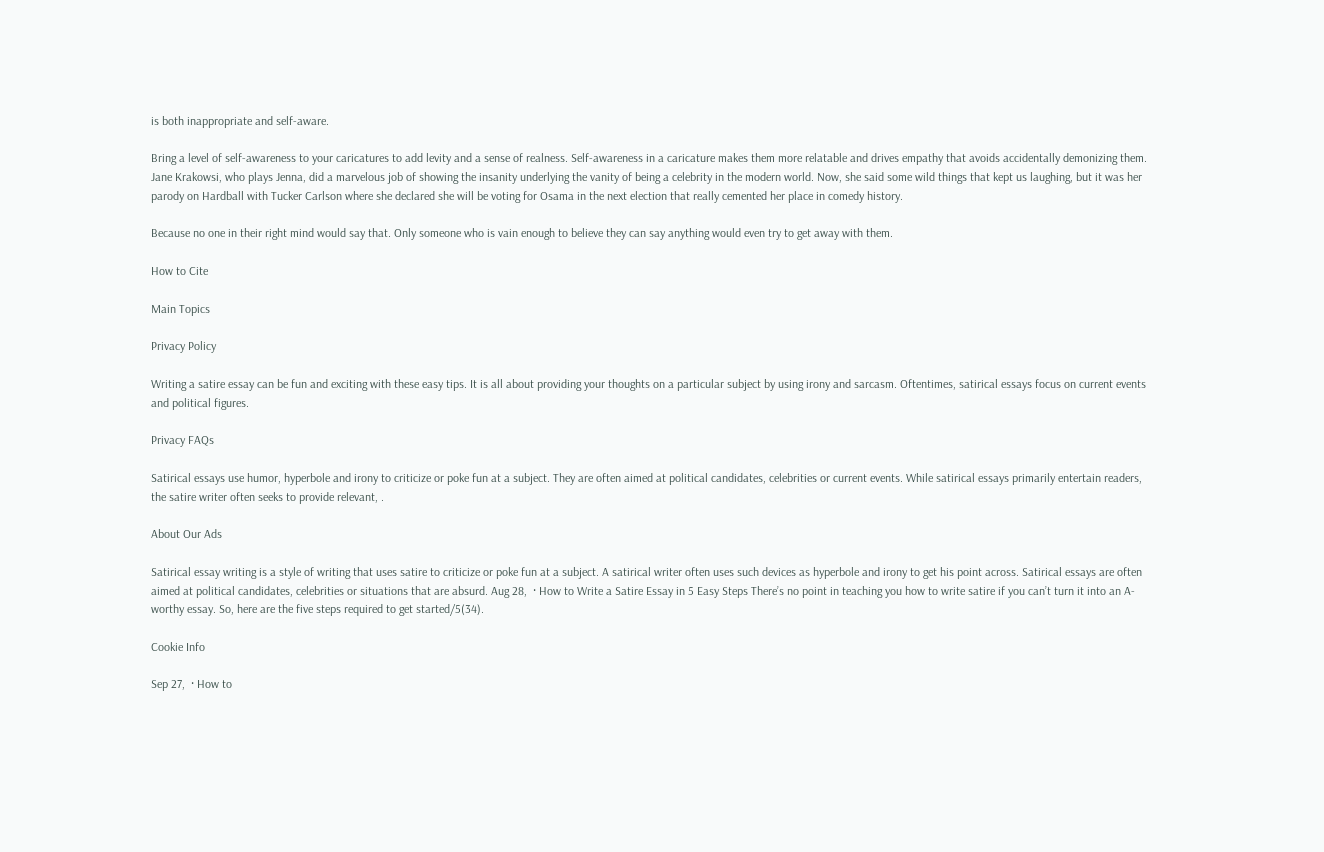is both inappropriate and self-aware.

Bring a level of self-awareness to your caricatures to add levity and a sense of realness. Self-awareness in a caricature makes them more relatable and drives empathy that avoids accidentally demonizing them. Jane Krakowsi, who plays Jenna, did a marvelous job of showing the insanity underlying the vanity of being a celebrity in the modern world. Now, she said some wild things that kept us laughing, but it was her parody on Hardball with Tucker Carlson where she declared she will be voting for Osama in the next election that really cemented her place in comedy history.

Because no one in their right mind would say that. Only someone who is vain enough to believe they can say anything would even try to get away with them.

How to Cite

Main Topics

Privacy Policy

Writing a satire essay can be fun and exciting with these easy tips. It is all about providing your thoughts on a particular subject by using irony and sarcasm. Oftentimes, satirical essays focus on current events and political figures.

Privacy FAQs

Satirical essays use humor, hyperbole and irony to criticize or poke fun at a subject. They are often aimed at political candidates, celebrities or current events. While satirical essays primarily entertain readers, the satire writer often seeks to provide relevant, .

About Our Ads

Satirical essay writing is a style of writing that uses satire to criticize or poke fun at a subject. A satirical writer often uses such devices as hyperbole and irony to get his point across. Satirical essays are often aimed at political candidates, celebrities or situations that are absurd. Aug 28,  · How to Write a Satire Essay in 5 Easy Steps There’s no point in teaching you how to write satire if you can’t turn it into an A-worthy essay. So, here are the five steps required to get started/5(34).

Cookie Info

Sep 27,  · How to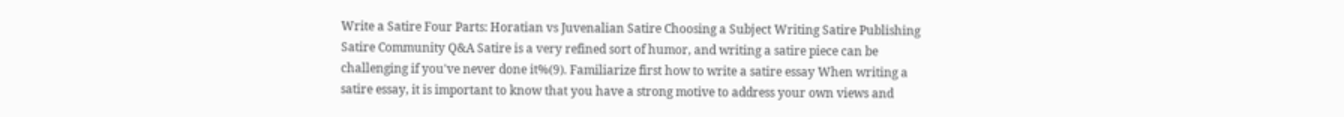Write a Satire Four Parts: Horatian vs Juvenalian Satire Choosing a Subject Writing Satire Publishing Satire Community Q&A Satire is a very refined sort of humor, and writing a satire piece can be challenging if you've never done it%(9). Familiarize first how to write a satire essay When writing a satire essay, it is important to know that you have a strong motive to address your own views and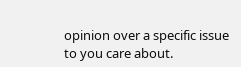opinion over a specific issue to you care about.